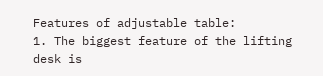Features of adjustable table:
1. The biggest feature of the lifting desk is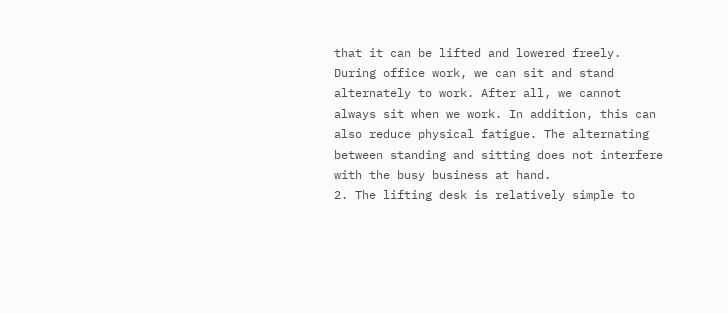that it can be lifted and lowered freely. During office work, we can sit and stand alternately to work. After all, we cannot always sit when we work. In addition, this can also reduce physical fatigue. The alternating between standing and sitting does not interfere with the busy business at hand.
2. The lifting desk is relatively simple to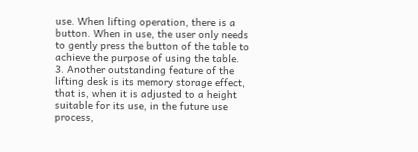use. When lifting operation, there is a button. When in use, the user only needs to gently press the button of the table to achieve the purpose of using the table.
3. Another outstanding feature of the lifting desk is its memory storage effect, that is, when it is adjusted to a height suitable for its use, in the future use process,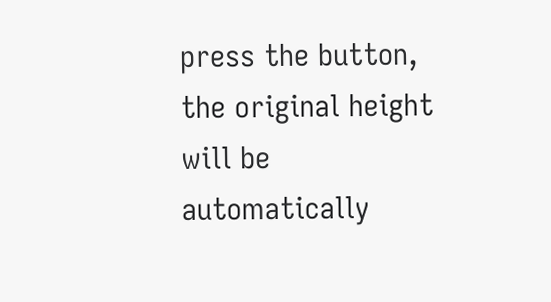press the button, the original height will be automatically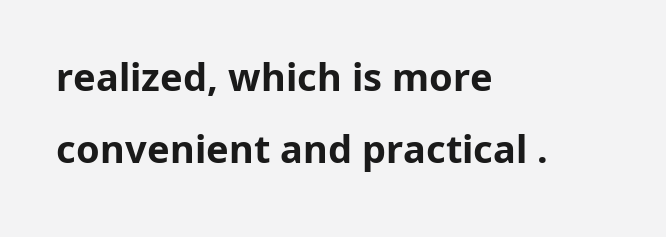realized, which is more convenient and practical .